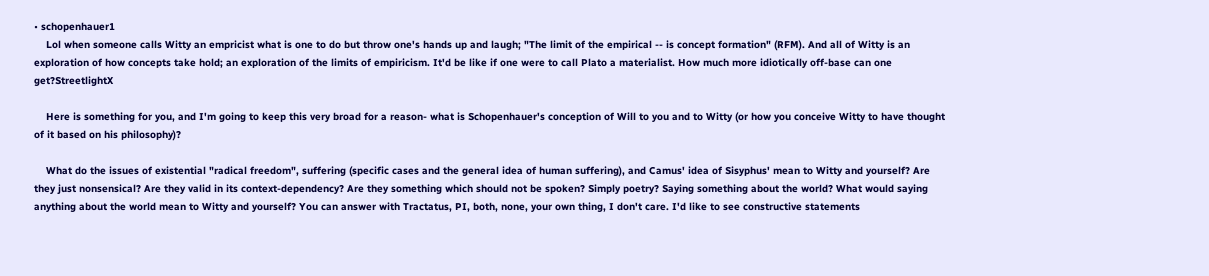• schopenhauer1
    Lol when someone calls Witty an empricist what is one to do but throw one's hands up and laugh; "The limit of the empirical -- is concept formation" (RFM). And all of Witty is an exploration of how concepts take hold; an exploration of the limits of empiricism. It'd be like if one were to call Plato a materialist. How much more idiotically off-base can one get?StreetlightX

    Here is something for you, and I'm going to keep this very broad for a reason- what is Schopenhauer's conception of Will to you and to Witty (or how you conceive Witty to have thought of it based on his philosophy)?

    What do the issues of existential "radical freedom", suffering (specific cases and the general idea of human suffering), and Camus' idea of Sisyphus' mean to Witty and yourself? Are they just nonsensical? Are they valid in its context-dependency? Are they something which should not be spoken? Simply poetry? Saying something about the world? What would saying anything about the world mean to Witty and yourself? You can answer with Tractatus, PI, both, none, your own thing, I don't care. I'd like to see constructive statements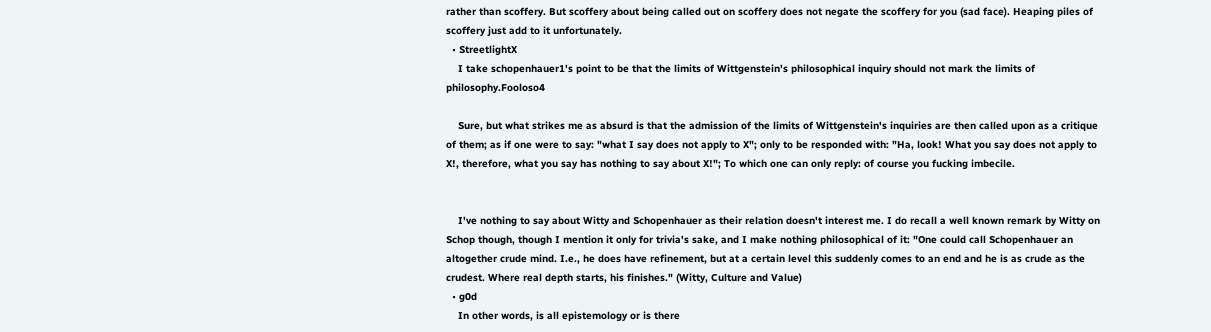rather than scoffery. But scoffery about being called out on scoffery does not negate the scoffery for you (sad face). Heaping piles of scoffery just add to it unfortunately.
  • StreetlightX
    I take schopenhauer1's point to be that the limits of Wittgenstein's philosophical inquiry should not mark the limits of philosophy.Fooloso4

    Sure, but what strikes me as absurd is that the admission of the limits of Wittgenstein's inquiries are then called upon as a critique of them; as if one were to say: "what I say does not apply to X"; only to be responded with: "Ha, look! What you say does not apply to X!, therefore, what you say has nothing to say about X!"; To which one can only reply: of course you fucking imbecile.


    I've nothing to say about Witty and Schopenhauer as their relation doesn't interest me. I do recall a well known remark by Witty on Schop though, though I mention it only for trivia's sake, and I make nothing philosophical of it: "One could call Schopenhauer an altogether crude mind. I.e., he does have refinement, but at a certain level this suddenly comes to an end and he is as crude as the crudest. Where real depth starts, his finishes." (Witty, Culture and Value)
  • g0d
    In other words, is all epistemology or is there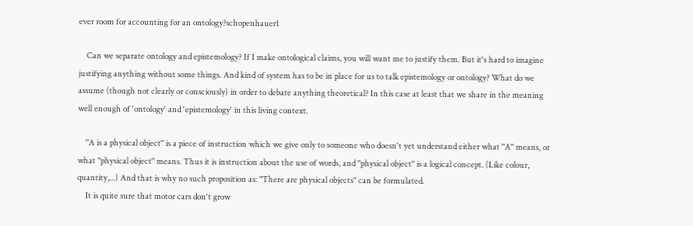ever room for accounting for an ontology?schopenhauer1

    Can we separate ontology and epistemology? If I make ontological claims, you will want me to justify them. But it's hard to imagine justifying anything without some things. And kind of system has to be in place for us to talk epistemology or ontology? What do we assume (though not clearly or consciously) in order to debate anything theoretical? In this case at least that we share in the meaning well enough of 'ontology' and 'epistemology' in this living context.

    "A is a physical object" is a piece of instruction which we give only to someone who doesn't yet understand either what "A" means, or what "physical object" means. Thus it is instruction about the use of words, and "physical object" is a logical concept. (Like colour, quantity,...) And that is why no such proposition as: "There are physical objects" can be formulated.
    It is quite sure that motor cars don't grow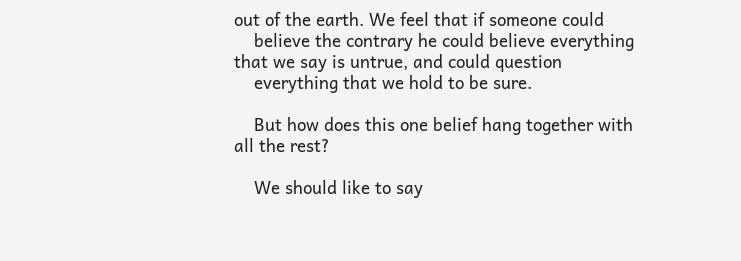out of the earth. We feel that if someone could
    believe the contrary he could believe everything that we say is untrue, and could question
    everything that we hold to be sure.

    But how does this one belief hang together with all the rest?

    We should like to say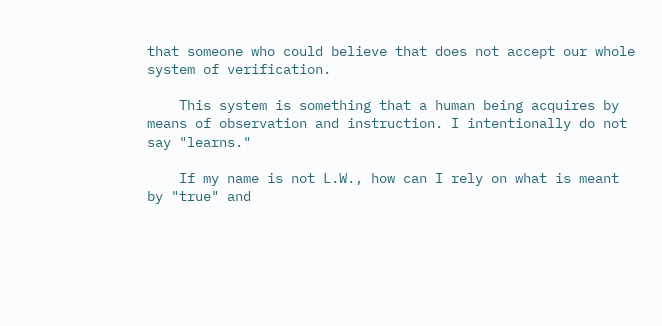that someone who could believe that does not accept our whole system of verification.

    This system is something that a human being acquires by means of observation and instruction. I intentionally do not say "learns."

    If my name is not L.W., how can I rely on what is meant by "true" and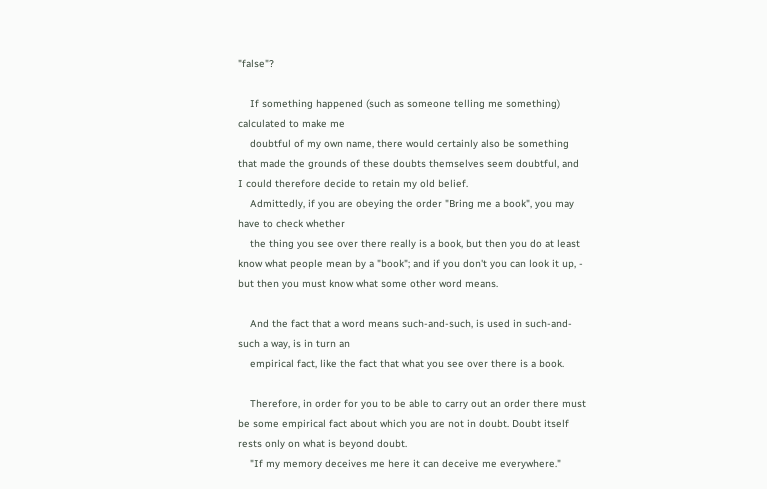"false"?

    If something happened (such as someone telling me something) calculated to make me
    doubtful of my own name, there would certainly also be something that made the grounds of these doubts themselves seem doubtful, and I could therefore decide to retain my old belief.
    Admittedly, if you are obeying the order "Bring me a book", you may have to check whether
    the thing you see over there really is a book, but then you do at least know what people mean by a "book"; and if you don't you can look it up, - but then you must know what some other word means.

    And the fact that a word means such-and-such, is used in such-and-such a way, is in turn an
    empirical fact, like the fact that what you see over there is a book.

    Therefore, in order for you to be able to carry out an order there must be some empirical fact about which you are not in doubt. Doubt itself rests only on what is beyond doubt.
    "If my memory deceives me here it can deceive me everywhere."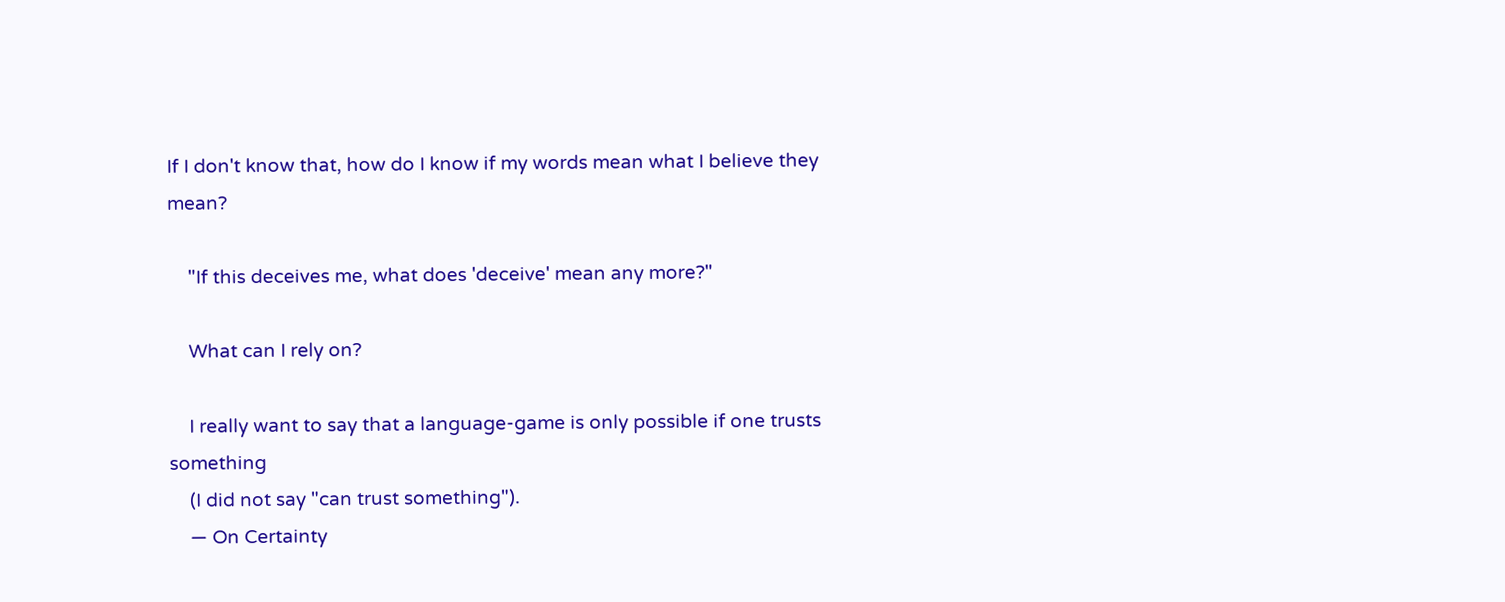If I don't know that, how do I know if my words mean what I believe they mean?

    "If this deceives me, what does 'deceive' mean any more?"

    What can I rely on?

    I really want to say that a language-game is only possible if one trusts something
    (I did not say "can trust something").
    — On Certainty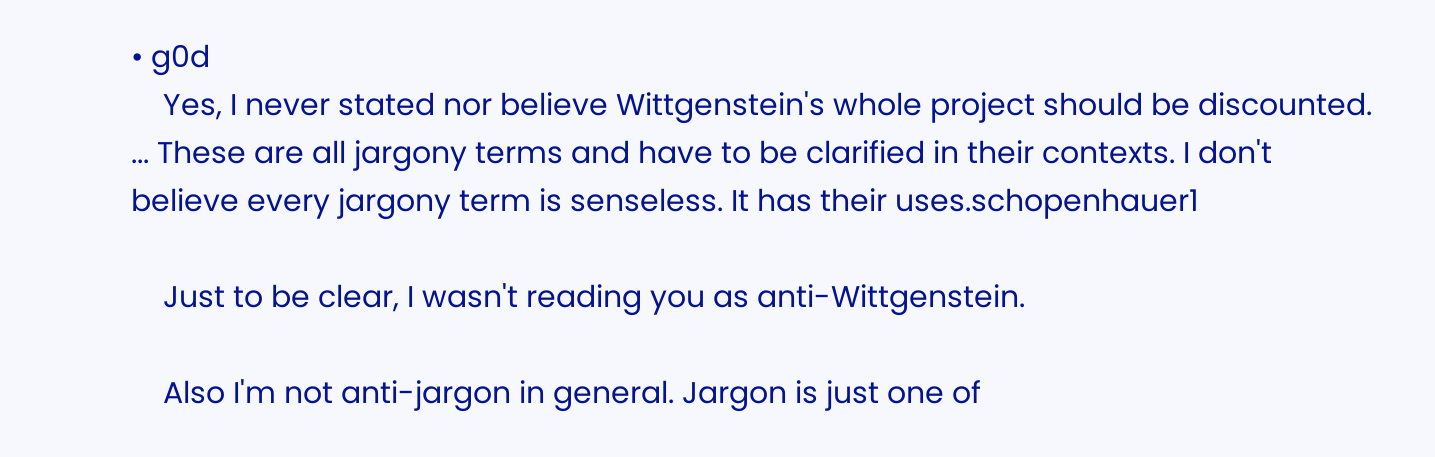• g0d
    Yes, I never stated nor believe Wittgenstein's whole project should be discounted. ... These are all jargony terms and have to be clarified in their contexts. I don't believe every jargony term is senseless. It has their uses.schopenhauer1

    Just to be clear, I wasn't reading you as anti-Wittgenstein.

    Also I'm not anti-jargon in general. Jargon is just one of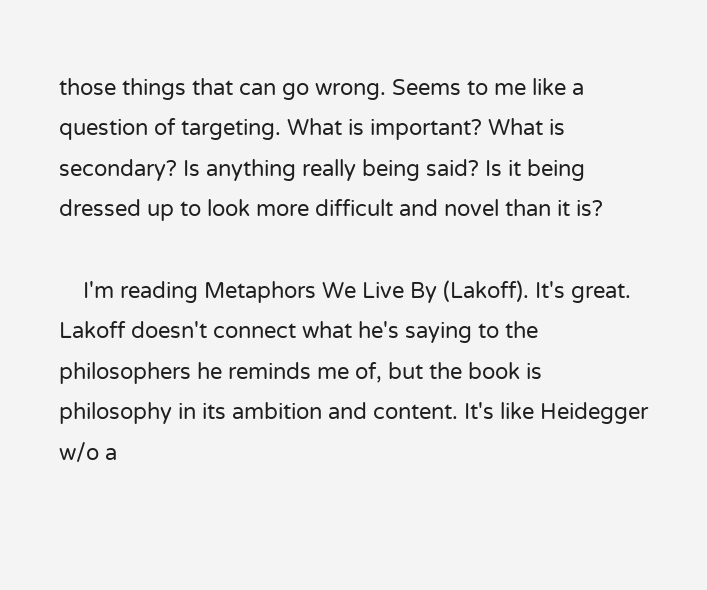those things that can go wrong. Seems to me like a question of targeting. What is important? What is secondary? Is anything really being said? Is it being dressed up to look more difficult and novel than it is?

    I'm reading Metaphors We Live By (Lakoff). It's great. Lakoff doesn't connect what he's saying to the philosophers he reminds me of, but the book is philosophy in its ambition and content. It's like Heidegger w/o a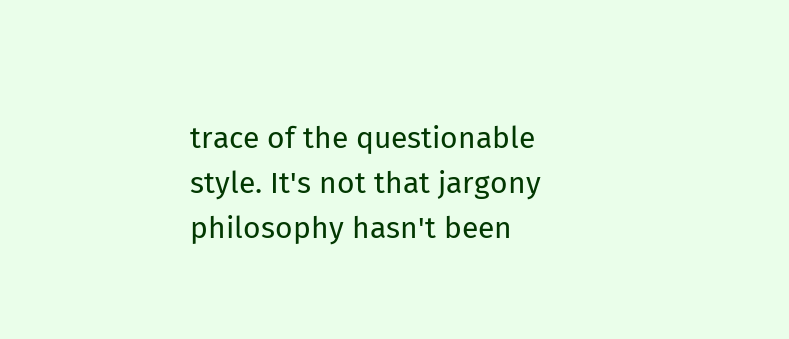trace of the questionable style. It's not that jargony philosophy hasn't been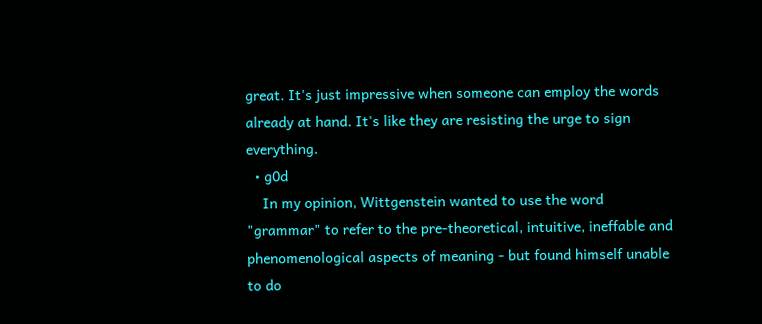great. It's just impressive when someone can employ the words already at hand. It's like they are resisting the urge to sign everything.
  • g0d
    In my opinion, Wittgenstein wanted to use the word "grammar" to refer to the pre-theoretical, intuitive, ineffable and phenomenological aspects of meaning - but found himself unable to do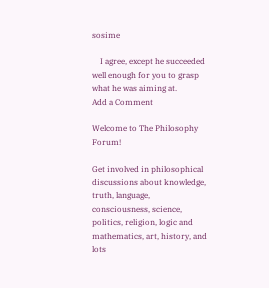sosime

    I agree, except he succeeded well enough for you to grasp what he was aiming at.
Add a Comment

Welcome to The Philosophy Forum!

Get involved in philosophical discussions about knowledge, truth, language, consciousness, science, politics, religion, logic and mathematics, art, history, and lots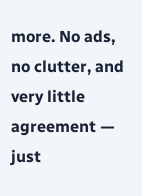more. No ads, no clutter, and very little agreement — just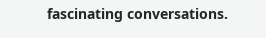fascinating conversations.